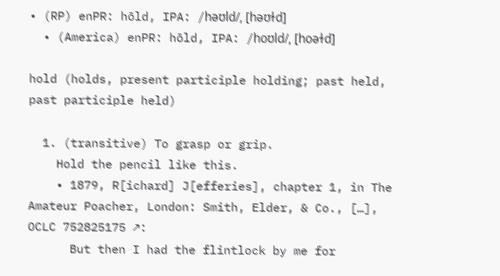• (RP) enPR: hōld, IPA: /həʊld/, [həʊɫd]
  • (America) enPR: hōld, IPA: /hoʊld/, [hoəɫd]

hold (holds, present participle holding; past held, past participle held)

  1. (transitive) To grasp or grip.
    Hold the pencil like this.
    • 1879, R[ichard] J[efferies], chapter 1, in The Amateur Poacher, London: Smith, Elder, & Co., […], OCLC 752825175 ↗:
      But then I had the flintlock by me for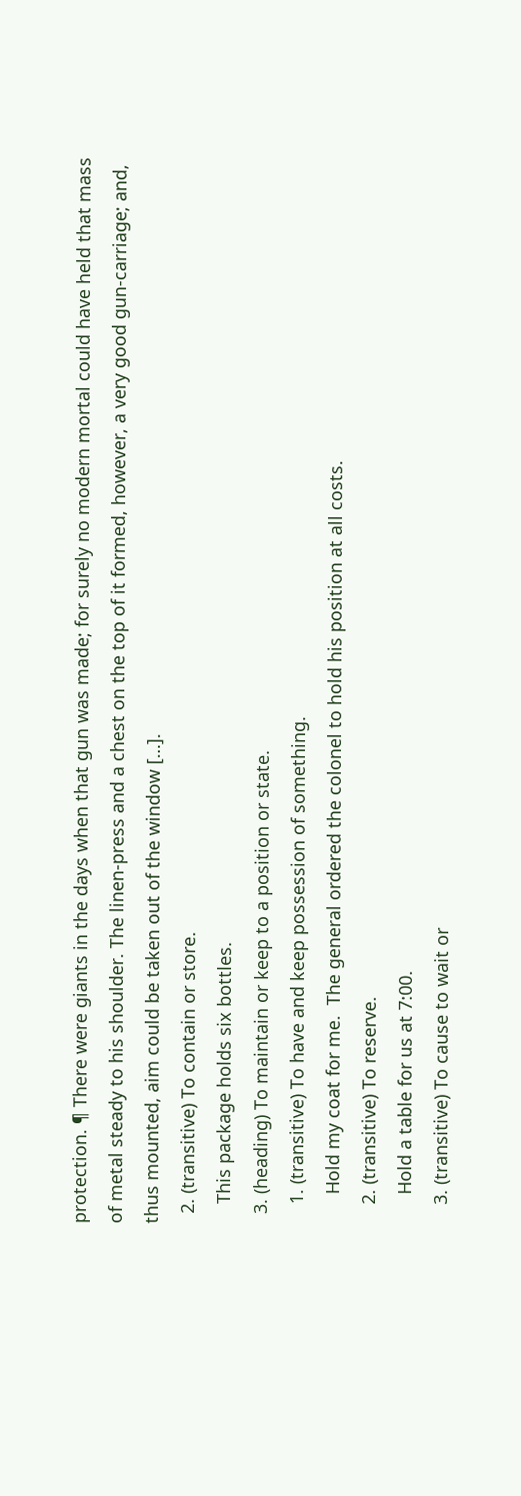protection. ¶ There were giants in the days when that gun was made; for surely no modern mortal could have held that mass of metal steady to his shoulder. The linen-press and a chest on the top of it formed, however, a very good gun-carriage; and, thus mounted, aim could be taken out of the window […].
  2. (transitive) To contain or store.
    This package holds six bottles.
  3. (heading) To maintain or keep to a position or state.
    1. (transitive) To have and keep possession of something.
      Hold my coat for me.  The general ordered the colonel to hold his position at all costs.
    2. (transitive) To reserve.
      Hold a table for us at 7:00.
    3. (transitive) To cause to wait or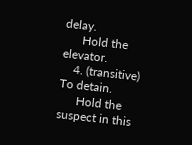delay.
      Hold the elevator.
    4. (transitive) To detain.
      Hold the suspect in this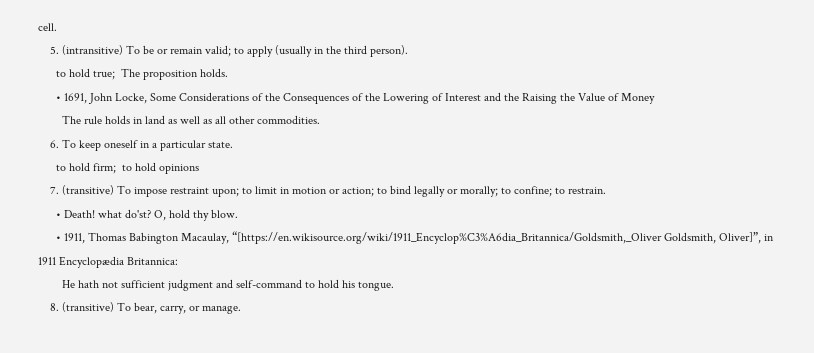cell.
    5. (intransitive) To be or remain valid; to apply (usually in the third person).
      to hold true;  The proposition holds.
      • 1691, John Locke, Some Considerations of the Consequences of the Lowering of Interest and the Raising the Value of Money
        The rule holds in land as well as all other commodities.
    6. To keep oneself in a particular state.
      to hold firm;  to hold opinions
    7. (transitive) To impose restraint upon; to limit in motion or action; to bind legally or morally; to confine; to restrain.
      • Death! what do'st? O, hold thy blow.
      • 1911, Thomas Babington Macaulay, “[https://en.wikisource.org/wiki/1911_Encyclop%C3%A6dia_Britannica/Goldsmith,_Oliver Goldsmith, Oliver]”, in 1911 Encyclopædia Britannica:
        He hath not sufficient judgment and self-command to hold his tongue.
    8. (transitive) To bear, carry, or manage.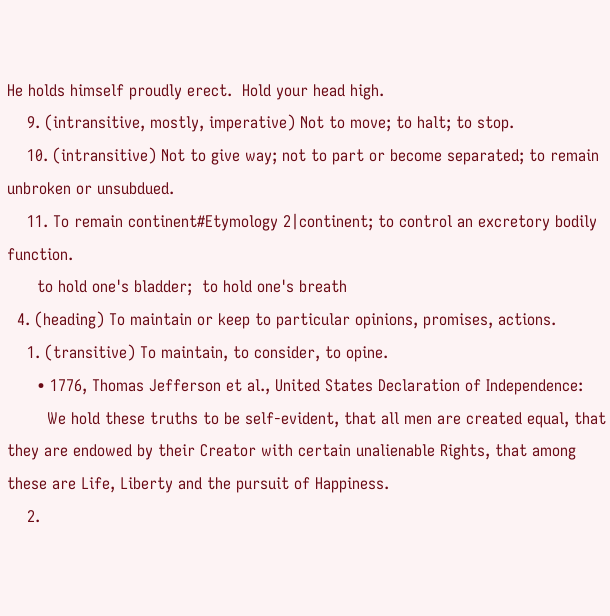He holds himself proudly erect.  Hold your head high.
    9. (intransitive, mostly, imperative) Not to move; to halt; to stop.
    10. (intransitive) Not to give way; not to part or become separated; to remain unbroken or unsubdued.
    11. To remain continent#Etymology 2|continent; to control an excretory bodily function.
      to hold one's bladder;  to hold one's breath
  4. (heading) To maintain or keep to particular opinions, promises, actions.
    1. (transitive) To maintain, to consider, to opine.
      • 1776, Thomas Jefferson et al., United States Declaration of Independence:
        We hold these truths to be self-evident, that all men are created equal, that they are endowed by their Creator with certain unalienable Rights, that among these are Life, Liberty and the pursuit of Happiness.
    2.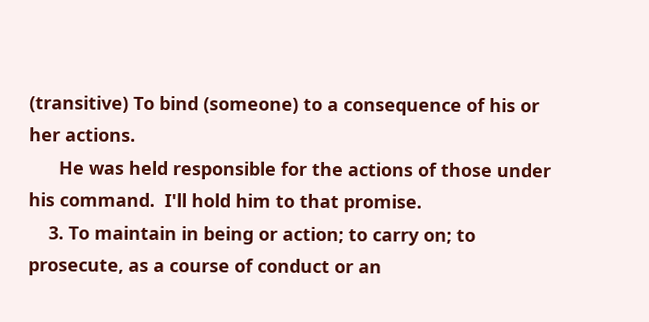(transitive) To bind (someone) to a consequence of his or her actions.
      He was held responsible for the actions of those under his command.  I'll hold him to that promise.
    3. To maintain in being or action; to carry on; to prosecute, as a course of conduct or an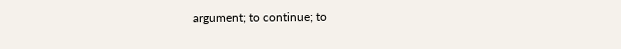argument; to continue; to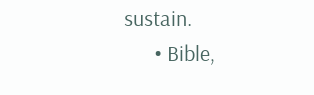sustain.
      • Bible,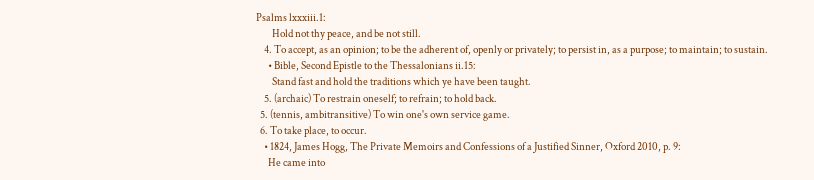Psalms lxxxiii.1:
        Hold not thy peace, and be not still.
    4. To accept, as an opinion; to be the adherent of, openly or privately; to persist in, as a purpose; to maintain; to sustain.
      • Bible, Second Epistle to the Thessalonians ii.15:
        Stand fast and hold the traditions which ye have been taught.
    5. (archaic) To restrain oneself; to refrain; to hold back.
  5. (tennis, ambitransitive) To win one's own service game.
  6. To take place, to occur.
    • 1824, James Hogg, The Private Memoirs and Confessions of a Justified Sinner, Oxford 2010, p. 9:
      He came into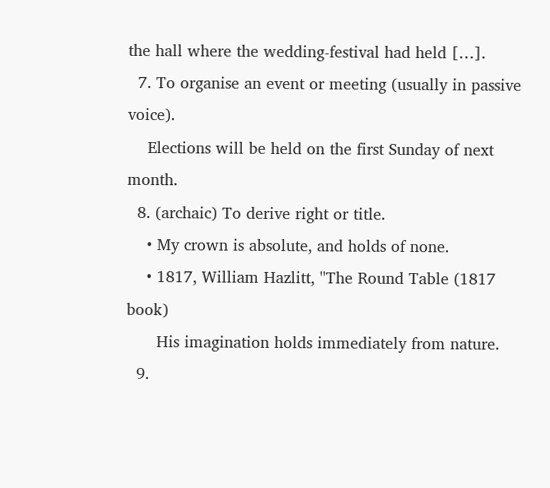the hall where the wedding-festival had held […].
  7. To organise an event or meeting (usually in passive voice).
    Elections will be held on the first Sunday of next month.
  8. (archaic) To derive right or title.
    • My crown is absolute, and holds of none.
    • 1817, William Hazlitt, ''The Round Table (1817 book)
      His imagination holds immediately from nature.
  9.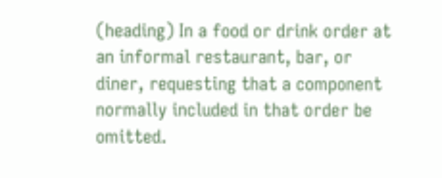(heading) In a food or drink order at an informal restaurant, bar, or diner, requesting that a component normally included in that order be omitted.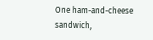One ham-and-cheese sandwich,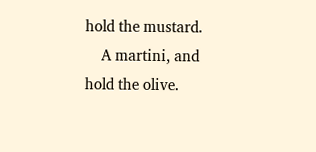hold the mustard.
    A martini, and hold the olive.